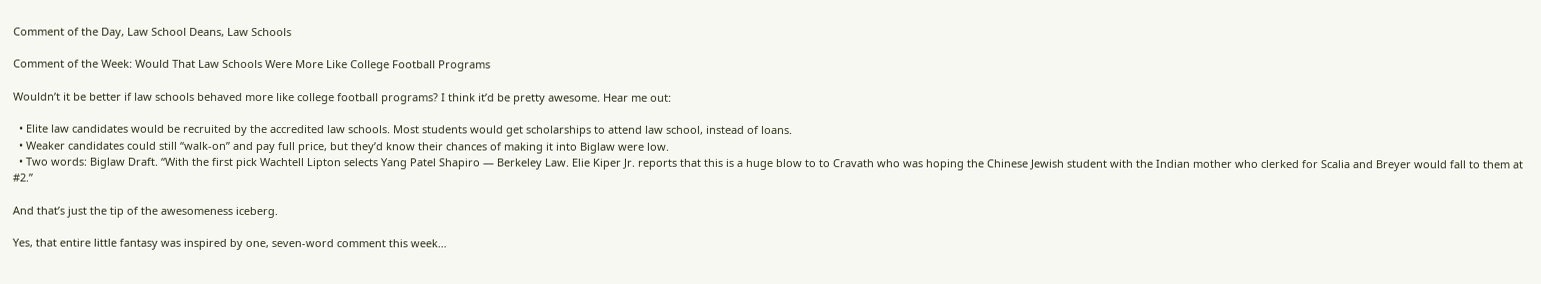Comment of the Day, Law School Deans, Law Schools

Comment of the Week: Would That Law Schools Were More Like College Football Programs

Wouldn’t it be better if law schools behaved more like college football programs? I think it’d be pretty awesome. Hear me out:

  • Elite law candidates would be recruited by the accredited law schools. Most students would get scholarships to attend law school, instead of loans.
  • Weaker candidates could still “walk-on” and pay full price, but they’d know their chances of making it into Biglaw were low.
  • Two words: Biglaw Draft. “With the first pick Wachtell Lipton selects Yang Patel Shapiro — Berkeley Law. Elie Kiper Jr. reports that this is a huge blow to to Cravath who was hoping the Chinese Jewish student with the Indian mother who clerked for Scalia and Breyer would fall to them at #2.”

And that’s just the tip of the awesomeness iceberg.

Yes, that entire little fantasy was inspired by one, seven-word comment this week…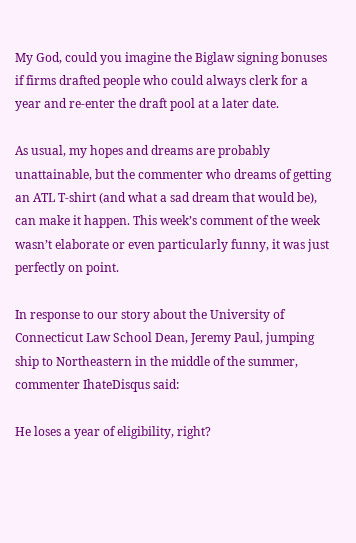My God, could you imagine the Biglaw signing bonuses if firms drafted people who could always clerk for a year and re-enter the draft pool at a later date.

As usual, my hopes and dreams are probably unattainable, but the commenter who dreams of getting an ATL T-shirt (and what a sad dream that would be), can make it happen. This week’s comment of the week wasn’t elaborate or even particularly funny, it was just perfectly on point.

In response to our story about the University of Connecticut Law School Dean, Jeremy Paul, jumping ship to Northeastern in the middle of the summer, commenter IhateDisqus said:

He loses a year of eligibility, right?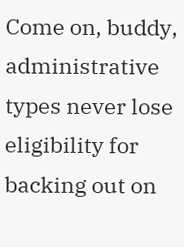Come on, buddy, administrative types never lose eligibility for backing out on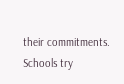their commitments. Schools try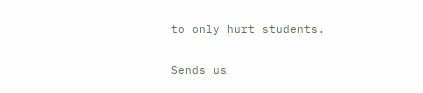to only hurt students.

Sends us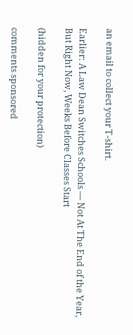an email to collect your T-shirt.

Earlier: A Law Dean Switches Schools — Not At The End of the Year, But Right Now, Weeks Before Classes Start

(hidden for your protection)

comments sponsored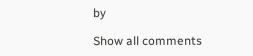by

Show all comments